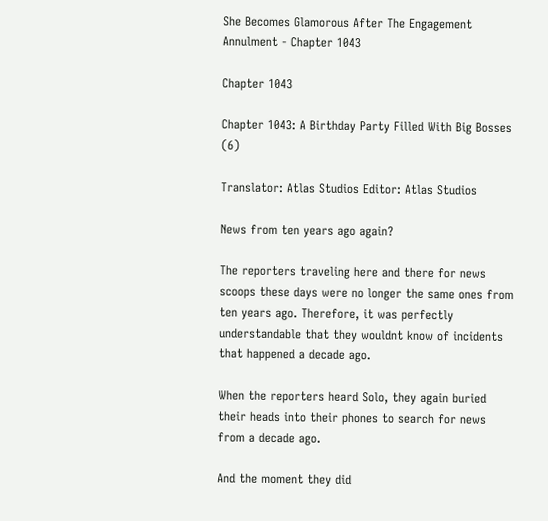She Becomes Glamorous After The Engagement Annulment - Chapter 1043

Chapter 1043

Chapter 1043: A Birthday Party Filled With Big Bosses (6)

Translator: Atlas Studios Editor: Atlas Studios

News from ten years ago again?

The reporters traveling here and there for news scoops these days were no longer the same ones from ten years ago. Therefore, it was perfectly understandable that they wouldnt know of incidents that happened a decade ago.

When the reporters heard Solo, they again buried their heads into their phones to search for news from a decade ago.

And the moment they did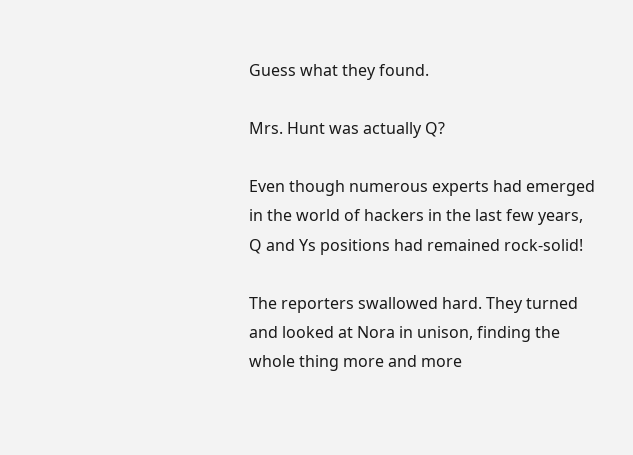Guess what they found.

Mrs. Hunt was actually Q?

Even though numerous experts had emerged in the world of hackers in the last few years, Q and Ys positions had remained rock-solid!

The reporters swallowed hard. They turned and looked at Nora in unison, finding the whole thing more and more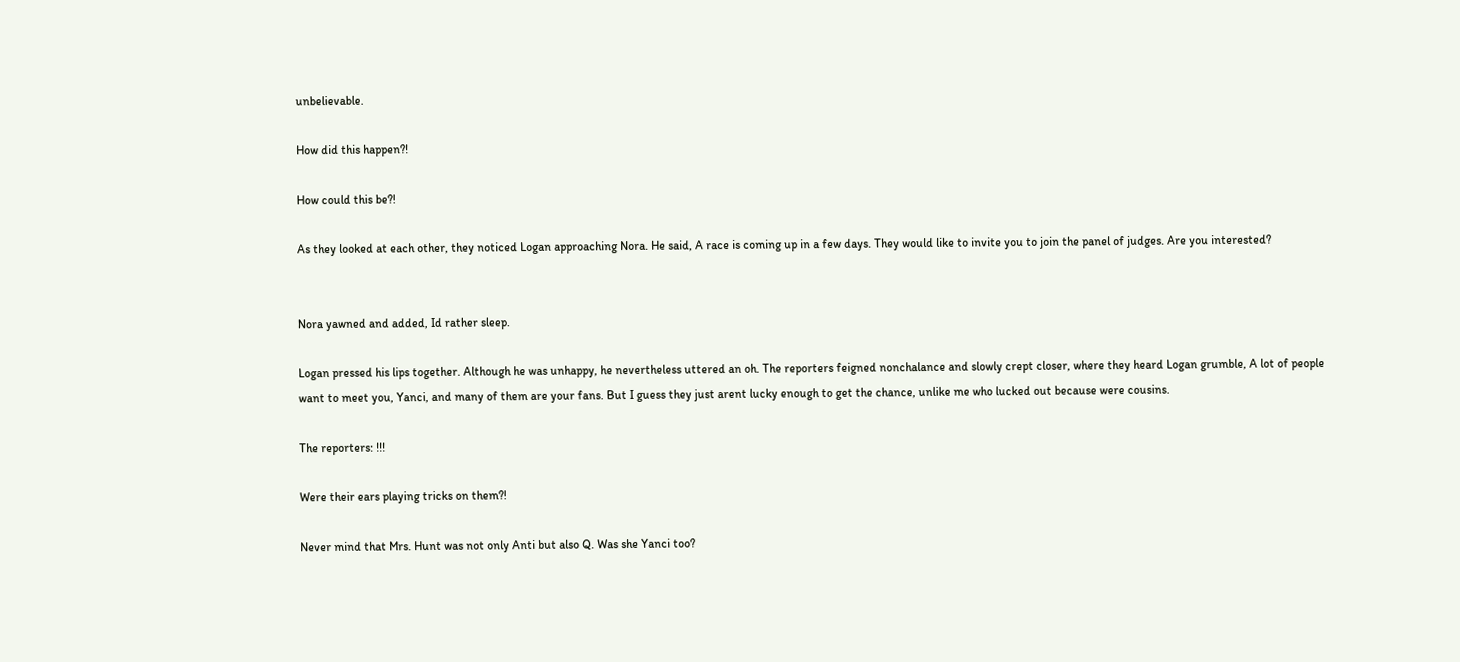unbelievable.

How did this happen?!

How could this be?!

As they looked at each other, they noticed Logan approaching Nora. He said, A race is coming up in a few days. They would like to invite you to join the panel of judges. Are you interested?


Nora yawned and added, Id rather sleep.

Logan pressed his lips together. Although he was unhappy, he nevertheless uttered an oh. The reporters feigned nonchalance and slowly crept closer, where they heard Logan grumble, A lot of people want to meet you, Yanci, and many of them are your fans. But I guess they just arent lucky enough to get the chance, unlike me who lucked out because were cousins.

The reporters: !!!

Were their ears playing tricks on them?!

Never mind that Mrs. Hunt was not only Anti but also Q. Was she Yanci too?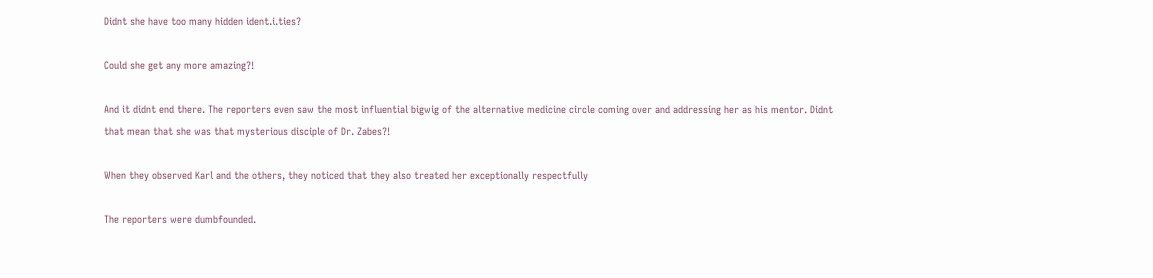Didnt she have too many hidden ident.i.ties?

Could she get any more amazing?!

And it didnt end there. The reporters even saw the most influential bigwig of the alternative medicine circle coming over and addressing her as his mentor. Didnt that mean that she was that mysterious disciple of Dr. Zabes?!

When they observed Karl and the others, they noticed that they also treated her exceptionally respectfully

The reporters were dumbfounded.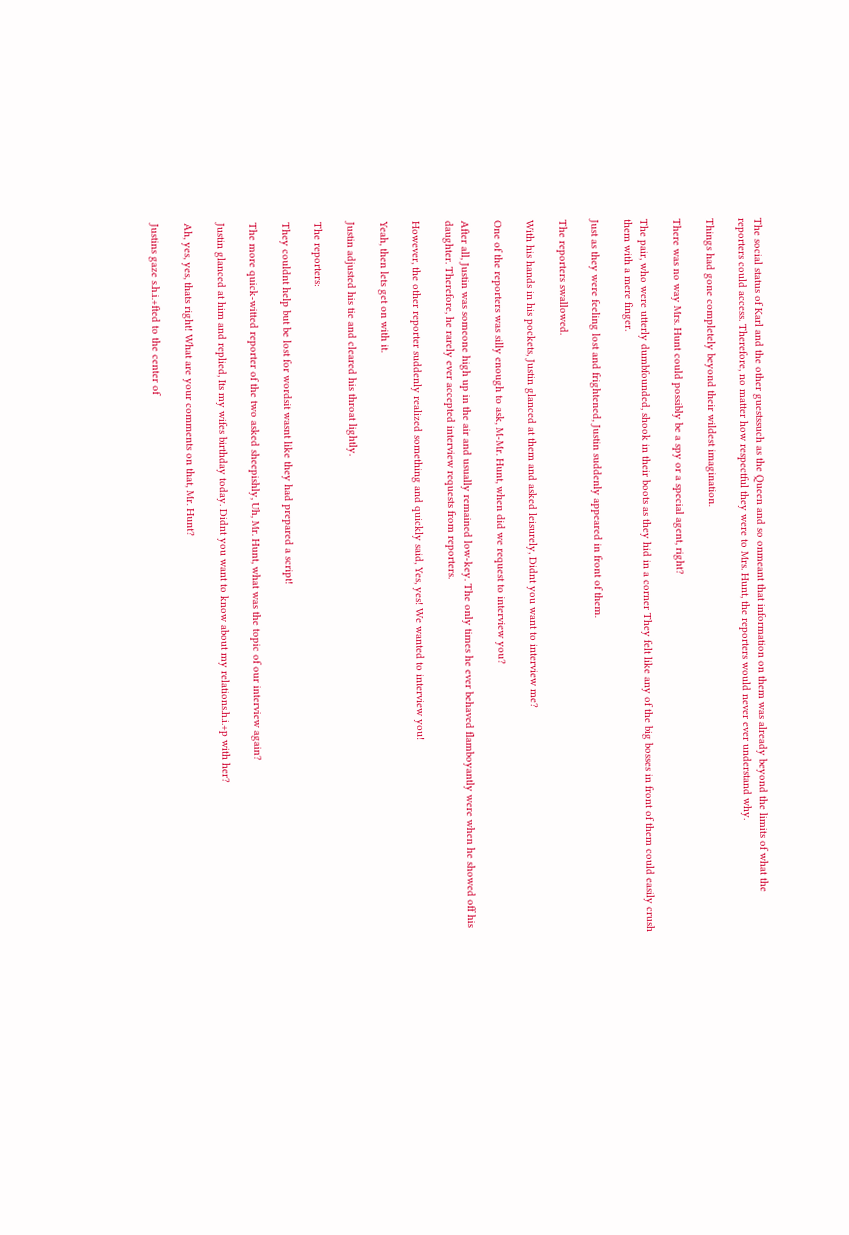The social status of Karl and the other guestssuch as the Queen and so onmeant that information on them was already beyond the limits of what the reporters could access. Therefore, no matter how respectful they were to Mrs. Hunt, the reporters would never ever understand why.

Things had gone completely beyond their wildest imagination.

There was no way Mrs. Hunt could possibly be a spy or a special agent, right?

The pair, who were utterly dumbfounded, shook in their boots as they hid in a corner They felt like any of the big bosses in front of them could easily crush them with a mere finger.

Just as they were feeling lost and frightened, Justin suddenly appeared in front of them.

The reporters swallowed.

With his hands in his pockets, Justin glanced at them and asked leisurely, Didnt you want to interview me?

One of the reporters was silly enough to ask, M-Mr. Hunt, when did we request to interview you?

After all, Justin was someone high up in the air and usually remained low-key. The only times he ever behaved flamboyantly were when he showed off his daughter. Therefore, he rarely ever accepted interview requests from reporters.

However, the other reporter suddenly realized something and quickly said, Yes, yes! We wanted to interview you!

Yeah, then lets get on with it.

Justin adjusted his tie and cleared his throat lightly.

The reporters:

They couldnt help but be lost for wordsit wasnt like they had prepared a script!

The more quick-witted reporter of the two asked sheepishly, Uh, Mr. Hunt, what was the topic of our interview again?

Justin glanced at him and replied, Its my wifes birthday today. Didnt you want to know about my relations.h.i.+p with her?

Ah, yes, yes, thats right! What are your comments on that, Mr. Hunt?

Justins gaze s.h.i.+fted to the center of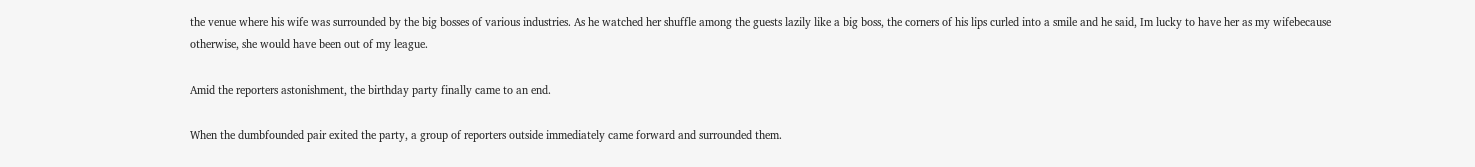the venue where his wife was surrounded by the big bosses of various industries. As he watched her shuffle among the guests lazily like a big boss, the corners of his lips curled into a smile and he said, Im lucky to have her as my wifebecause otherwise, she would have been out of my league.

Amid the reporters astonishment, the birthday party finally came to an end.

When the dumbfounded pair exited the party, a group of reporters outside immediately came forward and surrounded them.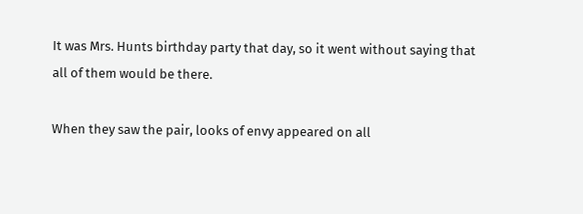It was Mrs. Hunts birthday party that day, so it went without saying that all of them would be there.

When they saw the pair, looks of envy appeared on all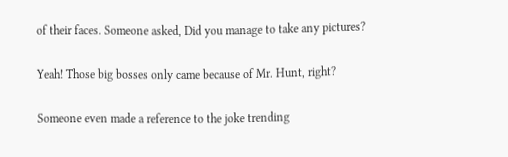of their faces. Someone asked, Did you manage to take any pictures?

Yeah! Those big bosses only came because of Mr. Hunt, right?

Someone even made a reference to the joke trending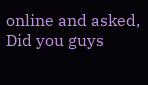online and asked, Did you guys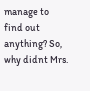manage to find out anything? So, why didnt Mrs.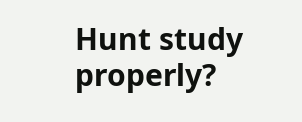Hunt study properly?